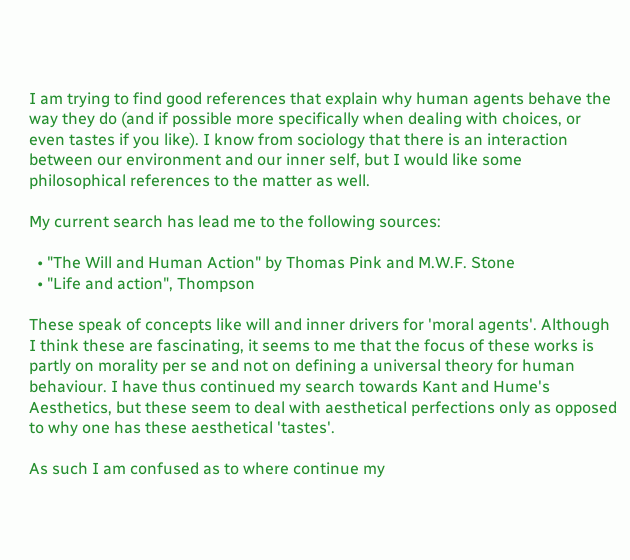I am trying to find good references that explain why human agents behave the way they do (and if possible more specifically when dealing with choices, or even tastes if you like). I know from sociology that there is an interaction between our environment and our inner self, but I would like some philosophical references to the matter as well.

My current search has lead me to the following sources:

  • "The Will and Human Action" by Thomas Pink and M.W.F. Stone
  • "Life and action", Thompson

These speak of concepts like will and inner drivers for 'moral agents'. Although I think these are fascinating, it seems to me that the focus of these works is partly on morality per se and not on defining a universal theory for human behaviour. I have thus continued my search towards Kant and Hume's Aesthetics, but these seem to deal with aesthetical perfections only as opposed to why one has these aesthetical 'tastes'.

As such I am confused as to where continue my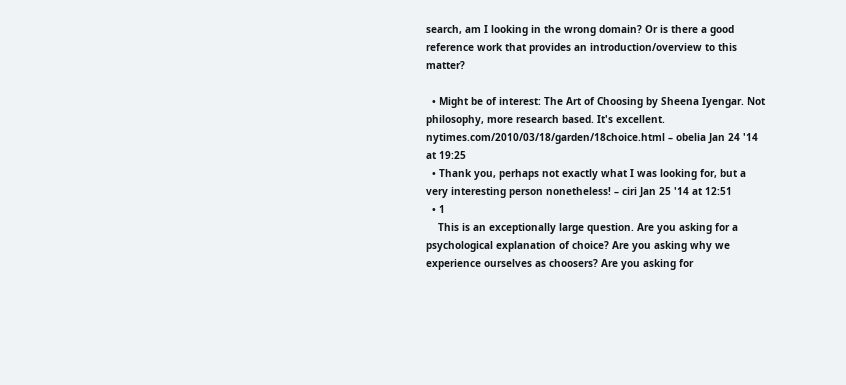search, am I looking in the wrong domain? Or is there a good reference work that provides an introduction/overview to this matter?

  • Might be of interest: The Art of Choosing by Sheena Iyengar. Not philosophy, more research based. It's excellent. nytimes.com/2010/03/18/garden/18choice.html – obelia Jan 24 '14 at 19:25
  • Thank you, perhaps not exactly what I was looking for, but a very interesting person nonetheless! – ciri Jan 25 '14 at 12:51
  • 1
    This is an exceptionally large question. Are you asking for a psychological explanation of choice? Are you asking why we experience ourselves as choosers? Are you asking for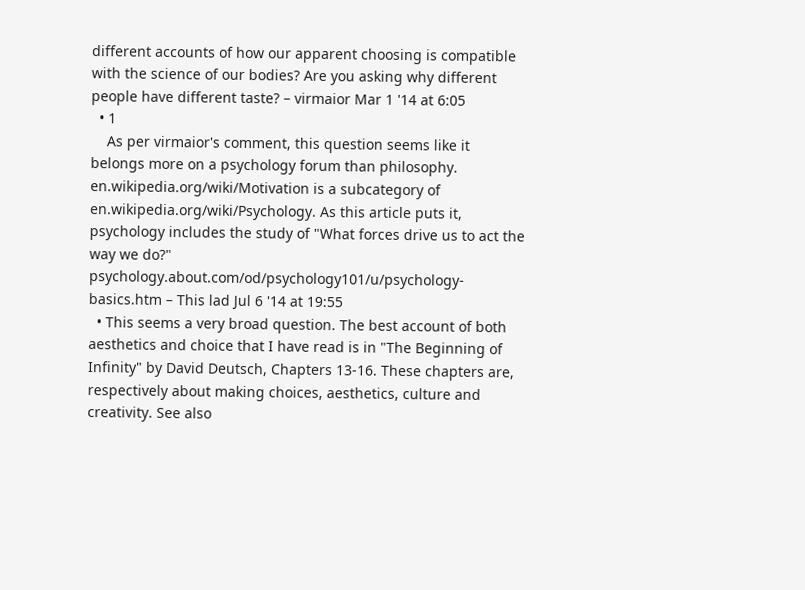different accounts of how our apparent choosing is compatible with the science of our bodies? Are you asking why different people have different taste? – virmaior Mar 1 '14 at 6:05
  • 1
    As per virmaior's comment, this question seems like it belongs more on a psychology forum than philosophy. en.wikipedia.org/wiki/Motivation is a subcategory of en.wikipedia.org/wiki/Psychology. As this article puts it, psychology includes the study of "What forces drive us to act the way we do?" psychology.about.com/od/psychology101/u/psychology-basics.htm – This lad Jul 6 '14 at 19:55
  • This seems a very broad question. The best account of both aesthetics and choice that I have read is in "The Beginning of Infinity" by David Deutsch, Chapters 13-16. These chapters are, respectively about making choices, aesthetics, culture and creativity. See also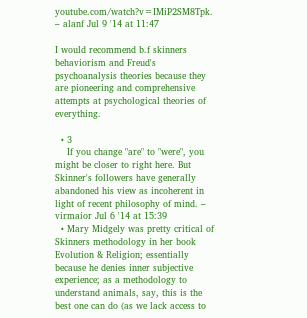youtube.com/watch?v=IMiP2SM8Tpk. – alanf Jul 9 '14 at 11:47

I would recommend b.f skinners behaviorism and Freud's psychoanalysis theories because they are pioneering and comprehensive attempts at psychological theories of everything.

  • 3
    If you change "are" to "were", you might be closer to right here. But Skinner's followers have generally abandoned his view as incoherent in light of recent philosophy of mind. – virmaior Jul 6 '14 at 15:39
  • Mary Midgely was pretty critical of Skinners methodology in her book Evolution & Religion; essentially because he denies inner subjective experience; as a methodology to understand animals, say, this is the best one can do (as we lack access to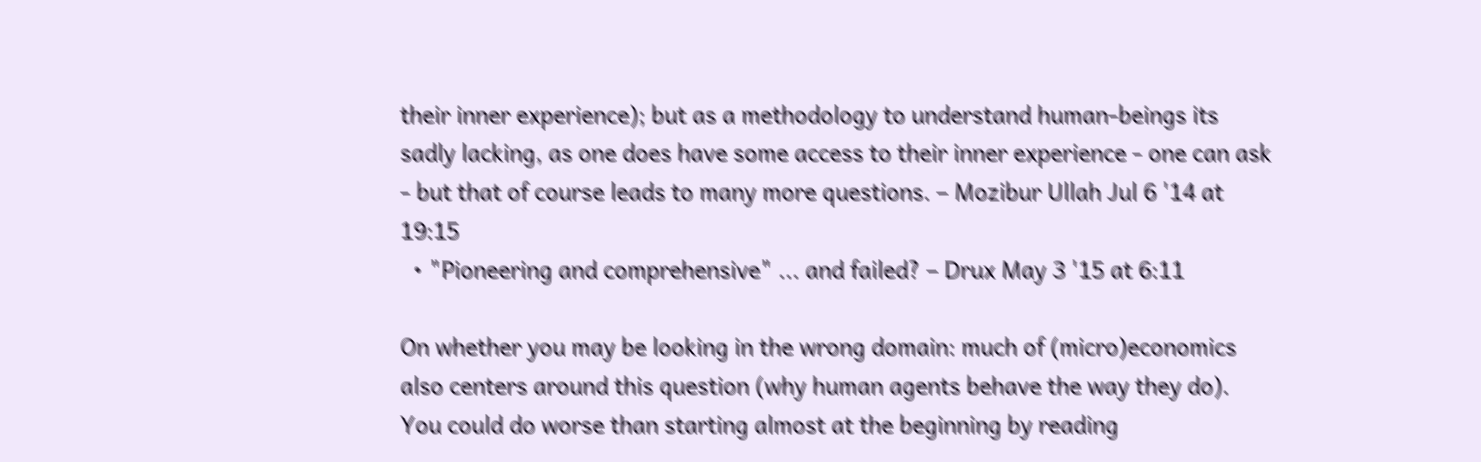their inner experience); but as a methodology to understand human-beings its sadly lacking, as one does have some access to their inner experience - one can ask - but that of course leads to many more questions. – Mozibur Ullah Jul 6 '14 at 19:15
  • "Pioneering and comprehensive" ... and failed? – Drux May 3 '15 at 6:11

On whether you may be looking in the wrong domain: much of (micro)economics also centers around this question (why human agents behave the way they do). You could do worse than starting almost at the beginning by reading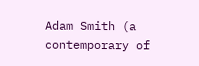Adam Smith (a contemporary of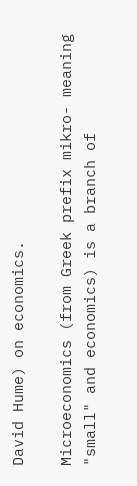David Hume) on economics.

Microeconomics (from Greek prefix mikro- meaning "small" and economics) is a branch of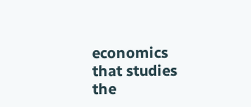economics that studies the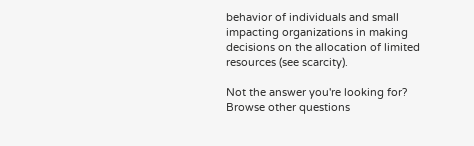behavior of individuals and small impacting organizations in making decisions on the allocation of limited resources (see scarcity).

Not the answer you're looking for? Browse other questions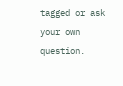tagged or ask your own question.